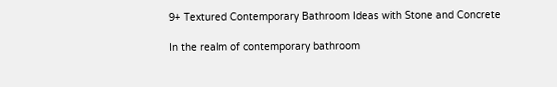9+ Textured Contemporary Bathroom Ideas with Stone and Concrete

In the realm of contemporary bathroom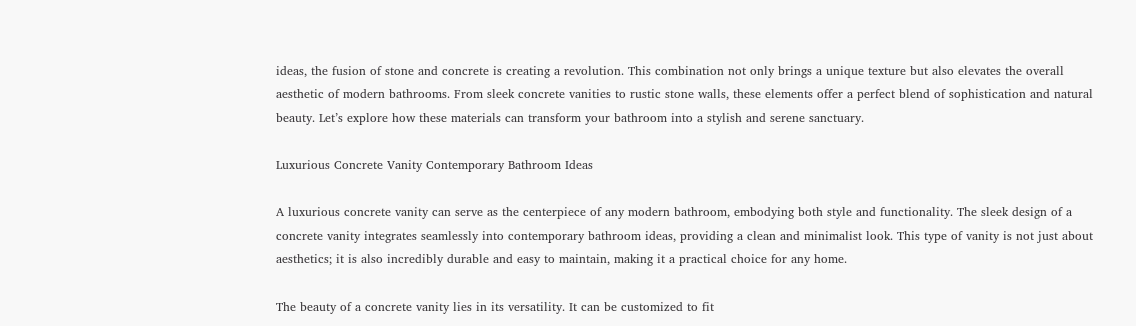ideas, the fusion of stone and concrete is creating a revolution. This combination not only brings a unique texture but also elevates the overall aesthetic of modern bathrooms. From sleek concrete vanities to rustic stone walls, these elements offer a perfect blend of sophistication and natural beauty. Let’s explore how these materials can transform your bathroom into a stylish and serene sanctuary.

Luxurious Concrete Vanity Contemporary Bathroom Ideas

A luxurious concrete vanity can serve as the centerpiece of any modern bathroom, embodying both style and functionality. The sleek design of a concrete vanity integrates seamlessly into contemporary bathroom ideas, providing a clean and minimalist look. This type of vanity is not just about aesthetics; it is also incredibly durable and easy to maintain, making it a practical choice for any home.

The beauty of a concrete vanity lies in its versatility. It can be customized to fit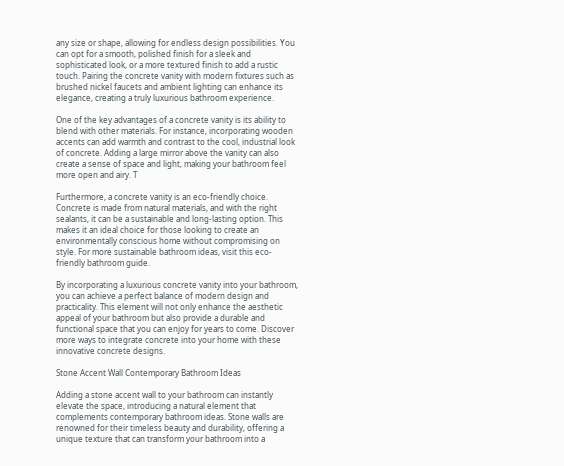any size or shape, allowing for endless design possibilities. You can opt for a smooth, polished finish for a sleek and sophisticated look, or a more textured finish to add a rustic touch. Pairing the concrete vanity with modern fixtures such as brushed nickel faucets and ambient lighting can enhance its elegance, creating a truly luxurious bathroom experience.

One of the key advantages of a concrete vanity is its ability to blend with other materials. For instance, incorporating wooden accents can add warmth and contrast to the cool, industrial look of concrete. Adding a large mirror above the vanity can also create a sense of space and light, making your bathroom feel more open and airy. T

Furthermore, a concrete vanity is an eco-friendly choice. Concrete is made from natural materials, and with the right sealants, it can be a sustainable and long-lasting option. This makes it an ideal choice for those looking to create an environmentally conscious home without compromising on style. For more sustainable bathroom ideas, visit this eco-friendly bathroom guide.

By incorporating a luxurious concrete vanity into your bathroom, you can achieve a perfect balance of modern design and practicality. This element will not only enhance the aesthetic appeal of your bathroom but also provide a durable and functional space that you can enjoy for years to come. Discover more ways to integrate concrete into your home with these innovative concrete designs.

Stone Accent Wall Contemporary Bathroom Ideas

Adding a stone accent wall to your bathroom can instantly elevate the space, introducing a natural element that complements contemporary bathroom ideas. Stone walls are renowned for their timeless beauty and durability, offering a unique texture that can transform your bathroom into a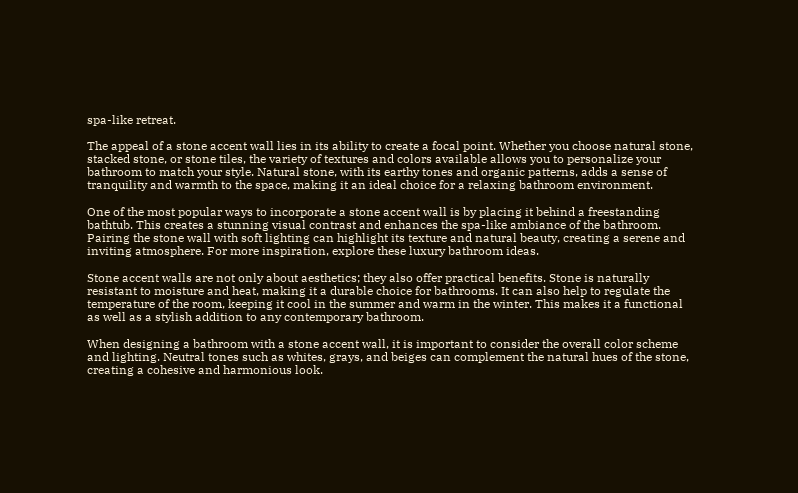spa-like retreat.

The appeal of a stone accent wall lies in its ability to create a focal point. Whether you choose natural stone, stacked stone, or stone tiles, the variety of textures and colors available allows you to personalize your bathroom to match your style. Natural stone, with its earthy tones and organic patterns, adds a sense of tranquility and warmth to the space, making it an ideal choice for a relaxing bathroom environment.

One of the most popular ways to incorporate a stone accent wall is by placing it behind a freestanding bathtub. This creates a stunning visual contrast and enhances the spa-like ambiance of the bathroom. Pairing the stone wall with soft lighting can highlight its texture and natural beauty, creating a serene and inviting atmosphere. For more inspiration, explore these luxury bathroom ideas.

Stone accent walls are not only about aesthetics; they also offer practical benefits. Stone is naturally resistant to moisture and heat, making it a durable choice for bathrooms. It can also help to regulate the temperature of the room, keeping it cool in the summer and warm in the winter. This makes it a functional as well as a stylish addition to any contemporary bathroom.

When designing a bathroom with a stone accent wall, it is important to consider the overall color scheme and lighting. Neutral tones such as whites, grays, and beiges can complement the natural hues of the stone, creating a cohesive and harmonious look.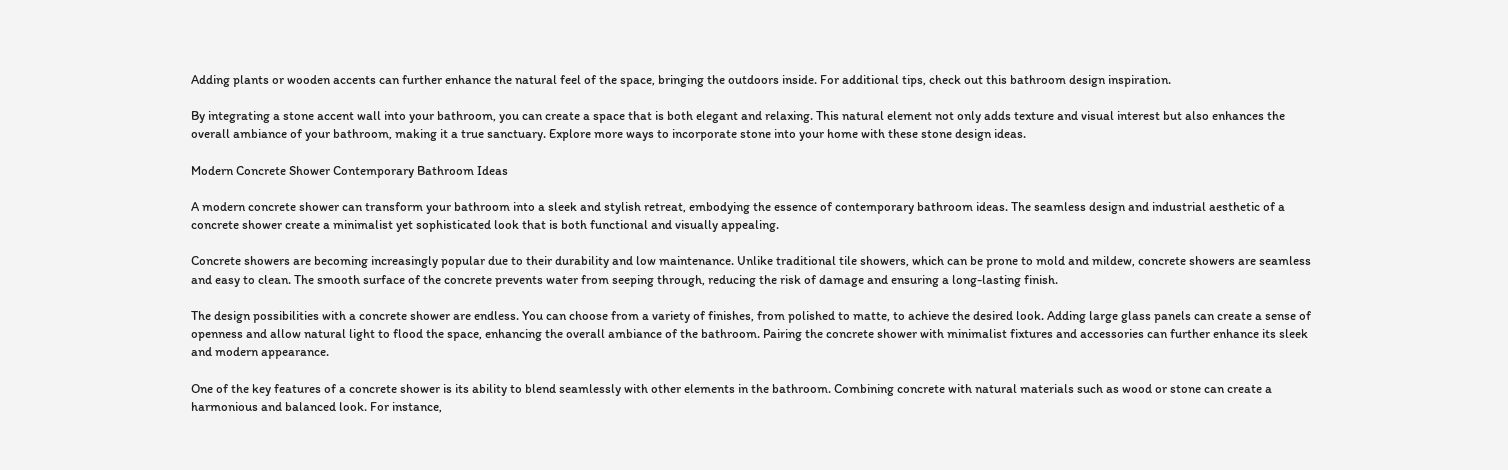Adding plants or wooden accents can further enhance the natural feel of the space, bringing the outdoors inside. For additional tips, check out this bathroom design inspiration.

By integrating a stone accent wall into your bathroom, you can create a space that is both elegant and relaxing. This natural element not only adds texture and visual interest but also enhances the overall ambiance of your bathroom, making it a true sanctuary. Explore more ways to incorporate stone into your home with these stone design ideas.

Modern Concrete Shower Contemporary Bathroom Ideas

A modern concrete shower can transform your bathroom into a sleek and stylish retreat, embodying the essence of contemporary bathroom ideas. The seamless design and industrial aesthetic of a concrete shower create a minimalist yet sophisticated look that is both functional and visually appealing.

Concrete showers are becoming increasingly popular due to their durability and low maintenance. Unlike traditional tile showers, which can be prone to mold and mildew, concrete showers are seamless and easy to clean. The smooth surface of the concrete prevents water from seeping through, reducing the risk of damage and ensuring a long-lasting finish.

The design possibilities with a concrete shower are endless. You can choose from a variety of finishes, from polished to matte, to achieve the desired look. Adding large glass panels can create a sense of openness and allow natural light to flood the space, enhancing the overall ambiance of the bathroom. Pairing the concrete shower with minimalist fixtures and accessories can further enhance its sleek and modern appearance.

One of the key features of a concrete shower is its ability to blend seamlessly with other elements in the bathroom. Combining concrete with natural materials such as wood or stone can create a harmonious and balanced look. For instance,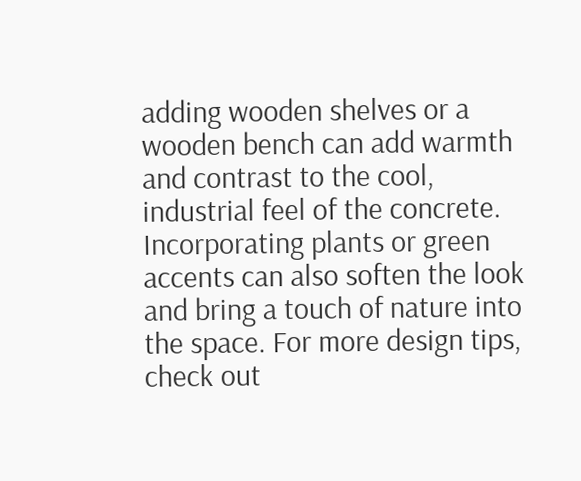adding wooden shelves or a wooden bench can add warmth and contrast to the cool, industrial feel of the concrete. Incorporating plants or green accents can also soften the look and bring a touch of nature into the space. For more design tips, check out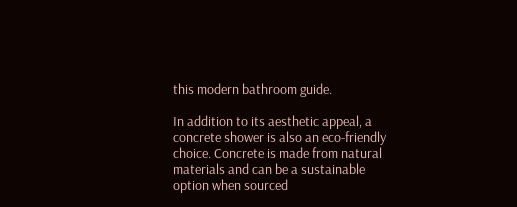this modern bathroom guide.

In addition to its aesthetic appeal, a concrete shower is also an eco-friendly choice. Concrete is made from natural materials and can be a sustainable option when sourced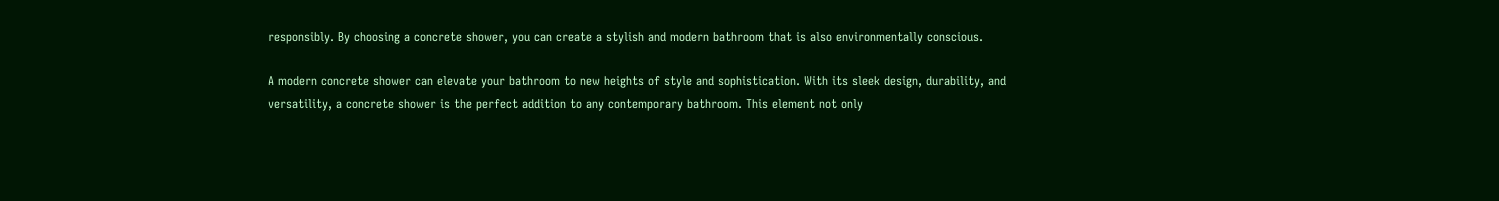responsibly. By choosing a concrete shower, you can create a stylish and modern bathroom that is also environmentally conscious.

A modern concrete shower can elevate your bathroom to new heights of style and sophistication. With its sleek design, durability, and versatility, a concrete shower is the perfect addition to any contemporary bathroom. This element not only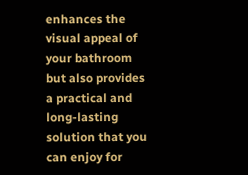enhances the visual appeal of your bathroom but also provides a practical and long-lasting solution that you can enjoy for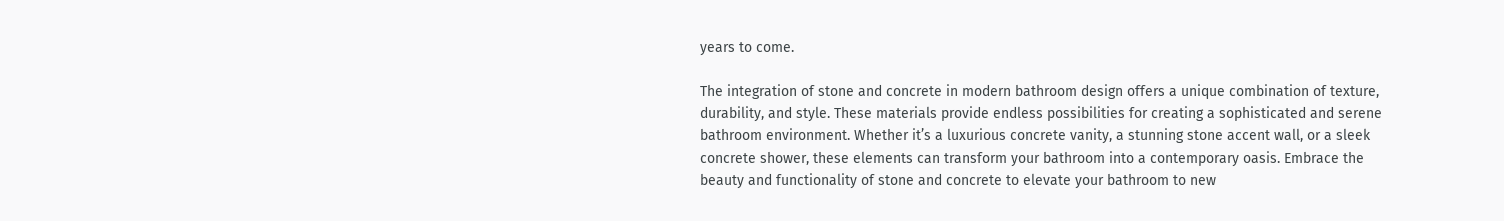years to come.

The integration of stone and concrete in modern bathroom design offers a unique combination of texture, durability, and style. These materials provide endless possibilities for creating a sophisticated and serene bathroom environment. Whether it’s a luxurious concrete vanity, a stunning stone accent wall, or a sleek concrete shower, these elements can transform your bathroom into a contemporary oasis. Embrace the beauty and functionality of stone and concrete to elevate your bathroom to new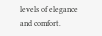levels of elegance and comfort.